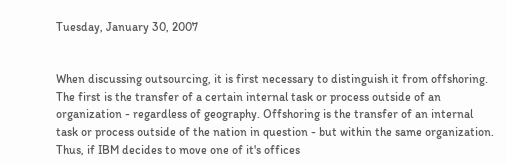Tuesday, January 30, 2007


When discussing outsourcing, it is first necessary to distinguish it from offshoring. The first is the transfer of a certain internal task or process outside of an organization - regardless of geography. Offshoring is the transfer of an internal task or process outside of the nation in question - but within the same organization. Thus, if IBM decides to move one of it's offices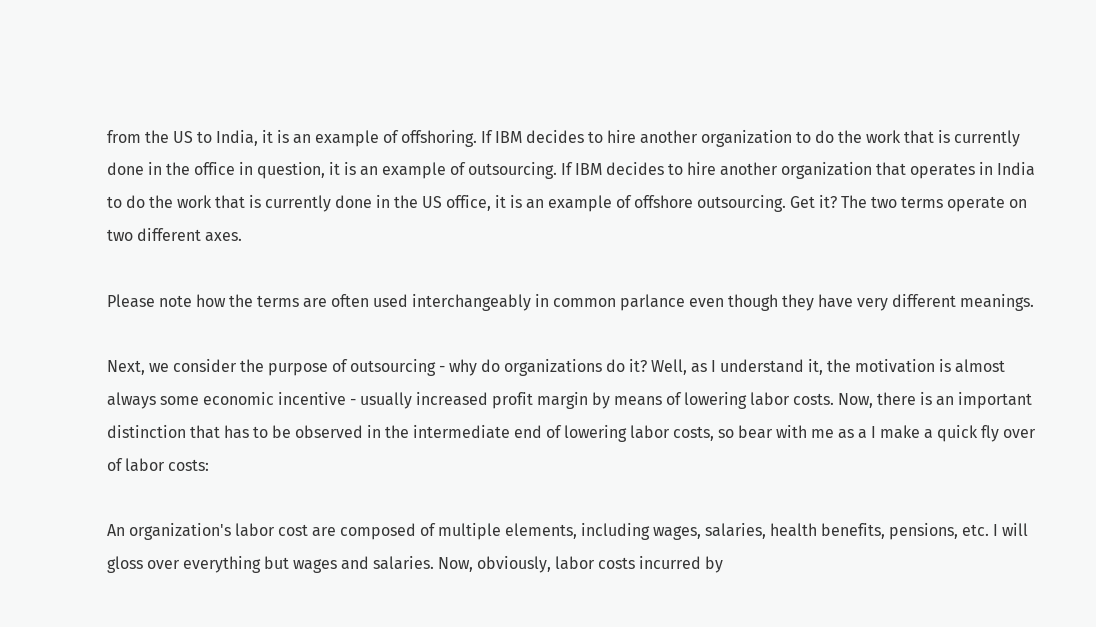from the US to India, it is an example of offshoring. If IBM decides to hire another organization to do the work that is currently done in the office in question, it is an example of outsourcing. If IBM decides to hire another organization that operates in India to do the work that is currently done in the US office, it is an example of offshore outsourcing. Get it? The two terms operate on two different axes.

Please note how the terms are often used interchangeably in common parlance even though they have very different meanings.

Next, we consider the purpose of outsourcing - why do organizations do it? Well, as I understand it, the motivation is almost always some economic incentive - usually increased profit margin by means of lowering labor costs. Now, there is an important distinction that has to be observed in the intermediate end of lowering labor costs, so bear with me as a I make a quick fly over of labor costs:

An organization's labor cost are composed of multiple elements, including wages, salaries, health benefits, pensions, etc. I will gloss over everything but wages and salaries. Now, obviously, labor costs incurred by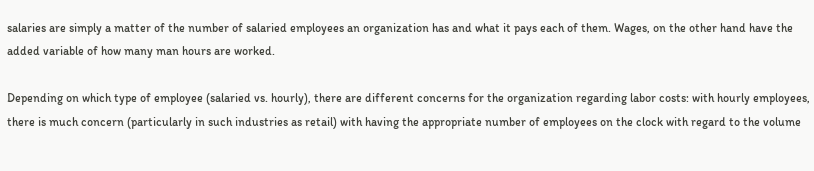salaries are simply a matter of the number of salaried employees an organization has and what it pays each of them. Wages, on the other hand have the added variable of how many man hours are worked.

Depending on which type of employee (salaried vs. hourly), there are different concerns for the organization regarding labor costs: with hourly employees, there is much concern (particularly in such industries as retail) with having the appropriate number of employees on the clock with regard to the volume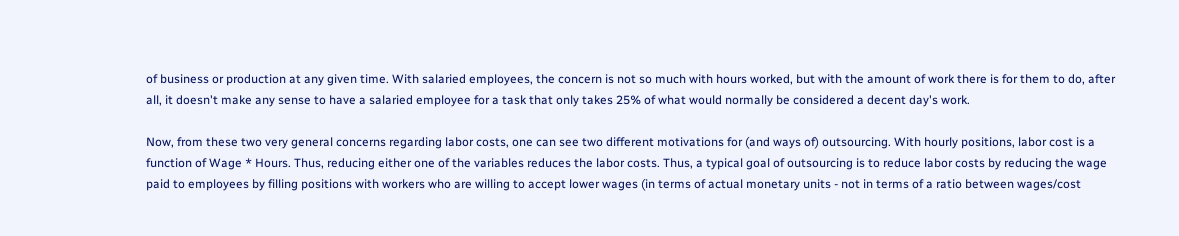of business or production at any given time. With salaried employees, the concern is not so much with hours worked, but with the amount of work there is for them to do, after all, it doesn't make any sense to have a salaried employee for a task that only takes 25% of what would normally be considered a decent day's work.

Now, from these two very general concerns regarding labor costs, one can see two different motivations for (and ways of) outsourcing. With hourly positions, labor cost is a function of Wage * Hours. Thus, reducing either one of the variables reduces the labor costs. Thus, a typical goal of outsourcing is to reduce labor costs by reducing the wage paid to employees by filling positions with workers who are willing to accept lower wages (in terms of actual monetary units - not in terms of a ratio between wages/cost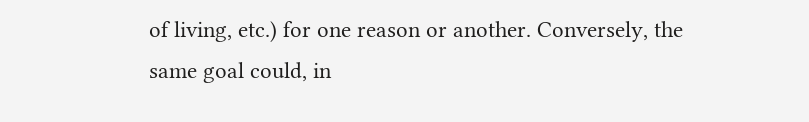of living, etc.) for one reason or another. Conversely, the same goal could, in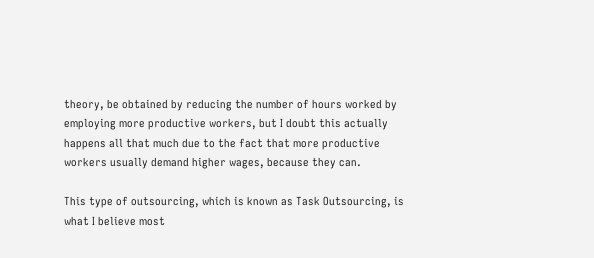theory, be obtained by reducing the number of hours worked by employing more productive workers, but I doubt this actually happens all that much due to the fact that more productive workers usually demand higher wages, because they can.

This type of outsourcing, which is known as Task Outsourcing, is what I believe most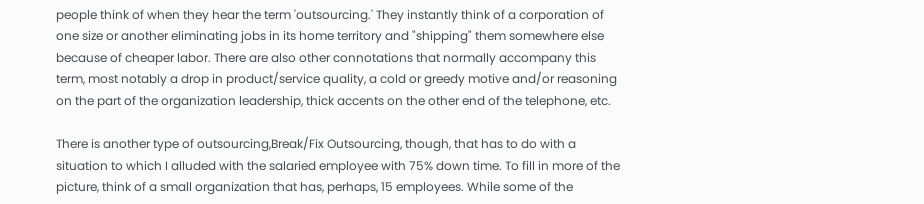people think of when they hear the term 'outsourcing.' They instantly think of a corporation of one size or another eliminating jobs in its home territory and "shipping" them somewhere else because of cheaper labor. There are also other connotations that normally accompany this term, most notably a drop in product/service quality, a cold or greedy motive and/or reasoning on the part of the organization leadership, thick accents on the other end of the telephone, etc.

There is another type of outsourcing,Break/Fix Outsourcing, though, that has to do with a situation to which I alluded with the salaried employee with 75% down time. To fill in more of the picture, think of a small organization that has, perhaps, 15 employees. While some of the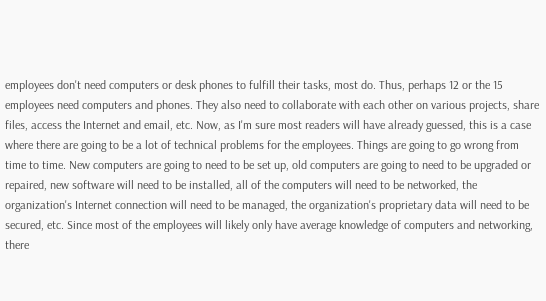employees don't need computers or desk phones to fulfill their tasks, most do. Thus, perhaps 12 or the 15 employees need computers and phones. They also need to collaborate with each other on various projects, share files, access the Internet and email, etc. Now, as I'm sure most readers will have already guessed, this is a case where there are going to be a lot of technical problems for the employees. Things are going to go wrong from time to time. New computers are going to need to be set up, old computers are going to need to be upgraded or repaired, new software will need to be installed, all of the computers will need to be networked, the organization's Internet connection will need to be managed, the organization's proprietary data will need to be secured, etc. Since most of the employees will likely only have average knowledge of computers and networking, there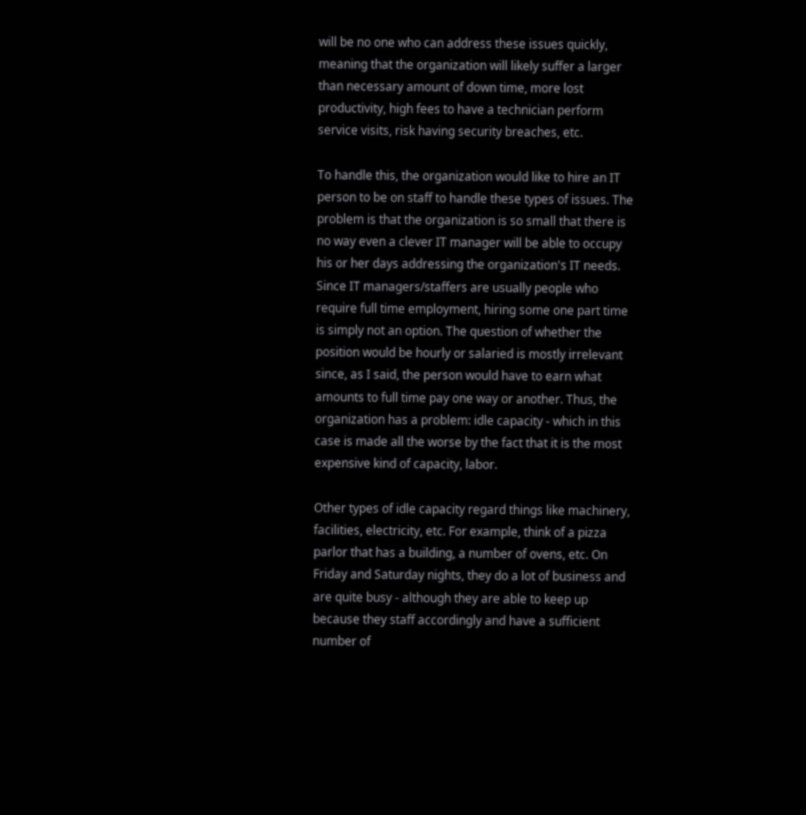will be no one who can address these issues quickly, meaning that the organization will likely suffer a larger than necessary amount of down time, more lost productivity, high fees to have a technician perform service visits, risk having security breaches, etc.

To handle this, the organization would like to hire an IT person to be on staff to handle these types of issues. The problem is that the organization is so small that there is no way even a clever IT manager will be able to occupy his or her days addressing the organization's IT needs. Since IT managers/staffers are usually people who require full time employment, hiring some one part time is simply not an option. The question of whether the position would be hourly or salaried is mostly irrelevant since, as I said, the person would have to earn what amounts to full time pay one way or another. Thus, the organization has a problem: idle capacity - which in this case is made all the worse by the fact that it is the most expensive kind of capacity, labor.

Other types of idle capacity regard things like machinery, facilities, electricity, etc. For example, think of a pizza parlor that has a building, a number of ovens, etc. On Friday and Saturday nights, they do a lot of business and are quite busy - although they are able to keep up because they staff accordingly and have a sufficient number of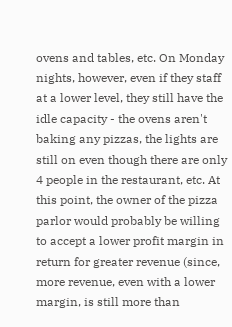ovens and tables, etc. On Monday nights, however, even if they staff at a lower level, they still have the idle capacity - the ovens aren't baking any pizzas, the lights are still on even though there are only 4 people in the restaurant, etc. At this point, the owner of the pizza parlor would probably be willing to accept a lower profit margin in return for greater revenue (since, more revenue, even with a lower margin, is still more than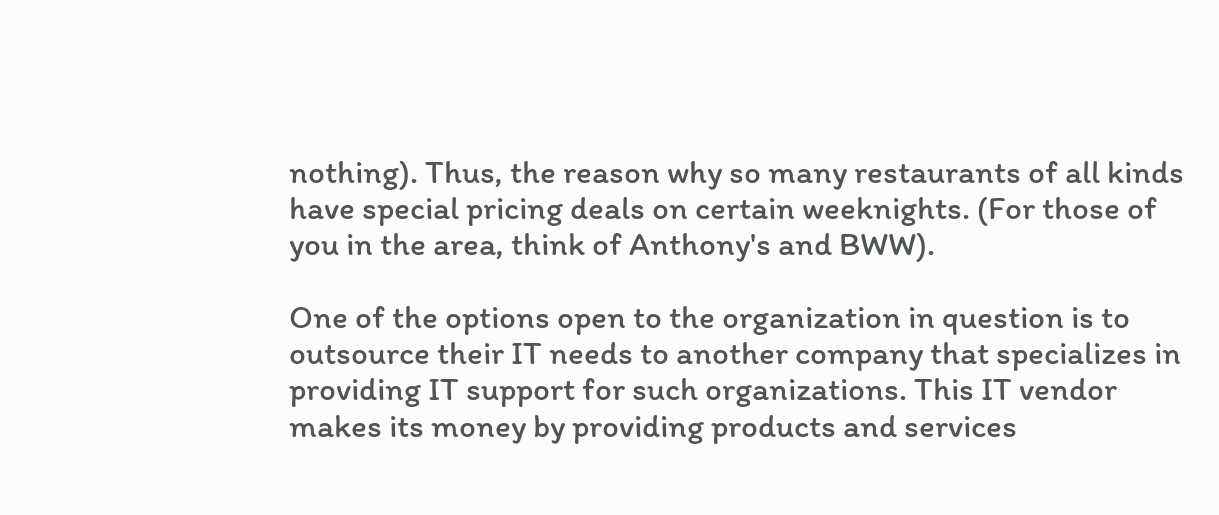nothing). Thus, the reason why so many restaurants of all kinds have special pricing deals on certain weeknights. (For those of you in the area, think of Anthony's and BWW).

One of the options open to the organization in question is to outsource their IT needs to another company that specializes in providing IT support for such organizations. This IT vendor makes its money by providing products and services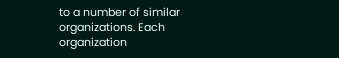to a number of similar organizations. Each organization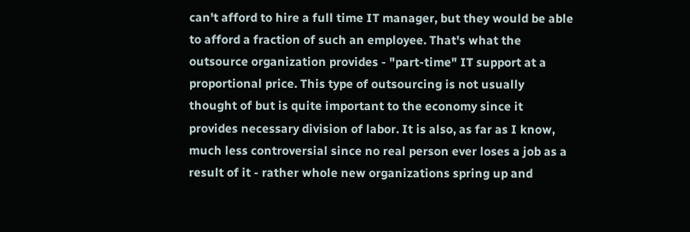can't afford to hire a full time IT manager, but they would be able to afford a fraction of such an employee. That's what the outsource organization provides - "part-time" IT support at a proportional price. This type of outsourcing is not usually thought of but is quite important to the economy since it provides necessary division of labor. It is also, as far as I know, much less controversial since no real person ever loses a job as a result of it - rather whole new organizations spring up and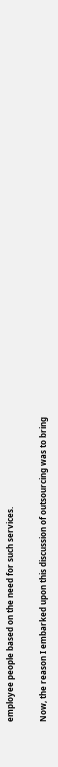employee people based on the need for such services.

Now, the reason I embarked upon this discussion of outsourcing was to bring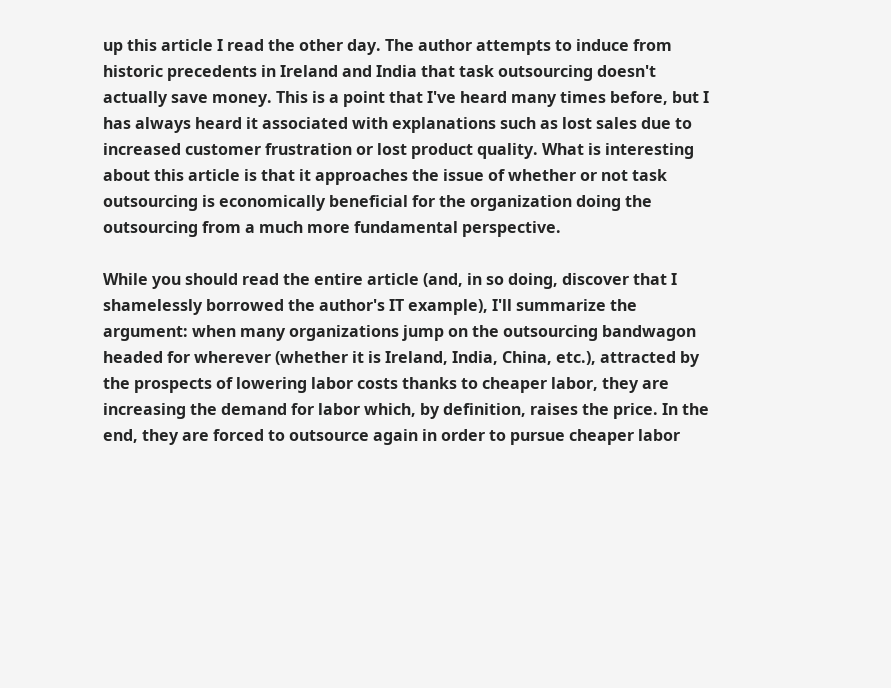up this article I read the other day. The author attempts to induce from historic precedents in Ireland and India that task outsourcing doesn't actually save money. This is a point that I've heard many times before, but I has always heard it associated with explanations such as lost sales due to increased customer frustration or lost product quality. What is interesting about this article is that it approaches the issue of whether or not task outsourcing is economically beneficial for the organization doing the outsourcing from a much more fundamental perspective.

While you should read the entire article (and, in so doing, discover that I shamelessly borrowed the author's IT example), I'll summarize the argument: when many organizations jump on the outsourcing bandwagon headed for wherever (whether it is Ireland, India, China, etc.), attracted by the prospects of lowering labor costs thanks to cheaper labor, they are increasing the demand for labor which, by definition, raises the price. In the end, they are forced to outsource again in order to pursue cheaper labor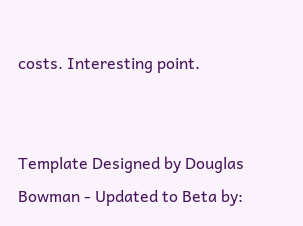costs. Interesting point.


Template Designed by Douglas Bowman - Updated to Beta by: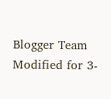Blogger Team
Modified for 3-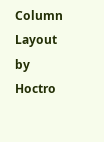Column Layout by Hoctro